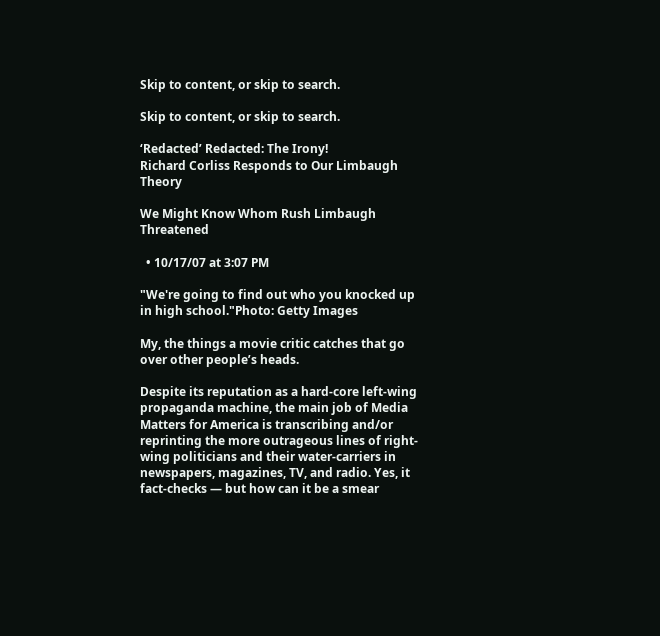Skip to content, or skip to search.

Skip to content, or skip to search.

‘Redacted’ Redacted: The Irony!
Richard Corliss Responds to Our Limbaugh Theory

We Might Know Whom Rush Limbaugh Threatened

  • 10/17/07 at 3:07 PM

"We're going to find out who you knocked up in high school."Photo: Getty Images

My, the things a movie critic catches that go over other people’s heads.

Despite its reputation as a hard-core left-wing propaganda machine, the main job of Media Matters for America is transcribing and/or reprinting the more outrageous lines of right-wing politicians and their water-carriers in newspapers, magazines, TV, and radio. Yes, it fact-checks — but how can it be a smear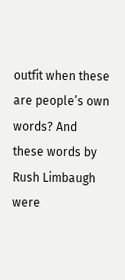outfit when these are people’s own words? And these words by Rush Limbaugh were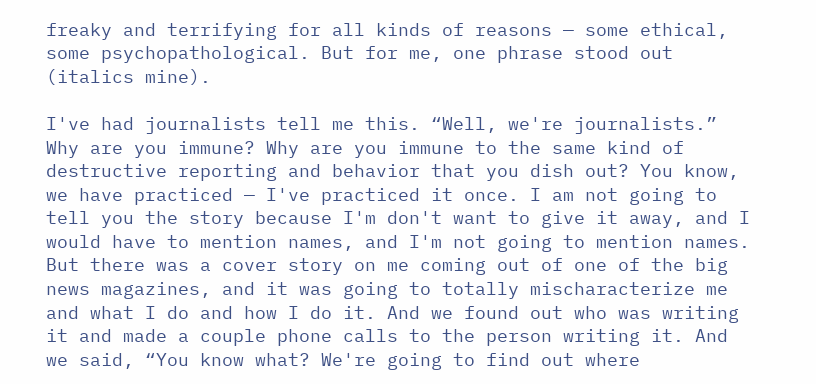freaky and terrifying for all kinds of reasons — some ethical, some psychopathological. But for me, one phrase stood out (italics mine).

I've had journalists tell me this. “Well, we're journalists.” Why are you immune? Why are you immune to the same kind of destructive reporting and behavior that you dish out? You know, we have practiced — I've practiced it once. I am not going to tell you the story because I'm don't want to give it away, and I would have to mention names, and I'm not going to mention names. But there was a cover story on me coming out of one of the big news magazines, and it was going to totally mischaracterize me and what I do and how I do it. And we found out who was writing it and made a couple phone calls to the person writing it. And we said, “You know what? We're going to find out where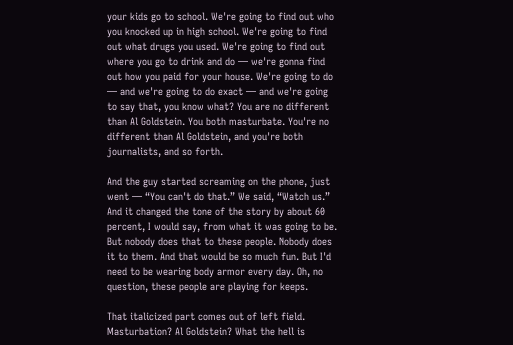your kids go to school. We're going to find out who you knocked up in high school. We're going to find out what drugs you used. We're going to find out where you go to drink and do — we're gonna find out how you paid for your house. We're going to do — and we're going to do exact — and we're going to say that, you know what? You are no different than Al Goldstein. You both masturbate. You're no different than Al Goldstein, and you're both journalists, and so forth.

And the guy started screaming on the phone, just went — “You can't do that.” We said, “Watch us.” And it changed the tone of the story by about 60 percent, I would say, from what it was going to be. But nobody does that to these people. Nobody does it to them. And that would be so much fun. But I'd need to be wearing body armor every day. Oh, no question, these people are playing for keeps.

That italicized part comes out of left field. Masturbation? Al Goldstein? What the hell is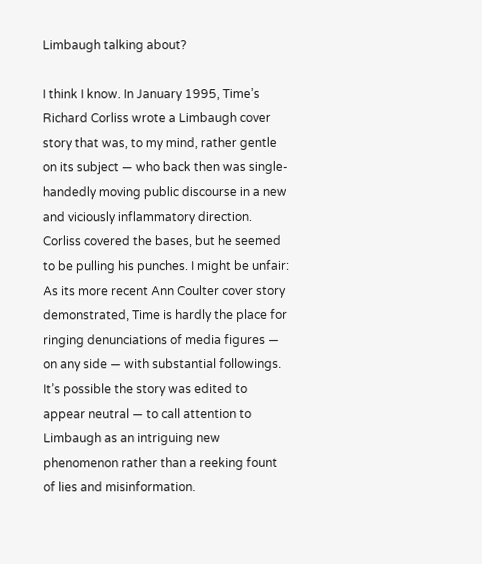Limbaugh talking about?

I think I know. In January 1995, Time’s Richard Corliss wrote a Limbaugh cover story that was, to my mind, rather gentle on its subject — who back then was single-handedly moving public discourse in a new and viciously inflammatory direction. Corliss covered the bases, but he seemed to be pulling his punches. I might be unfair: As its more recent Ann Coulter cover story demonstrated, Time is hardly the place for ringing denunciations of media figures — on any side — with substantial followings. It’s possible the story was edited to appear neutral — to call attention to Limbaugh as an intriguing new phenomenon rather than a reeking fount of lies and misinformation.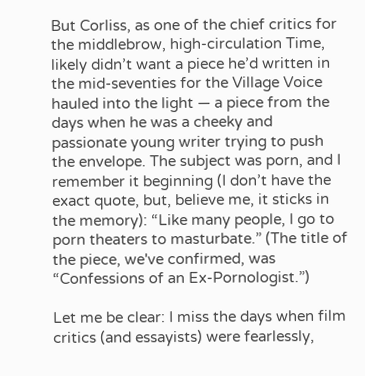But Corliss, as one of the chief critics for the middlebrow, high-circulation Time, likely didn’t want a piece he’d written in the mid-seventies for the Village Voice hauled into the light — a piece from the days when he was a cheeky and passionate young writer trying to push the envelope. The subject was porn, and I remember it beginning (I don’t have the exact quote, but, believe me, it sticks in the memory): “Like many people, I go to porn theaters to masturbate.” (The title of the piece, we've confirmed, was “Confessions of an Ex-Pornologist.”)

Let me be clear: I miss the days when film critics (and essayists) were fearlessly,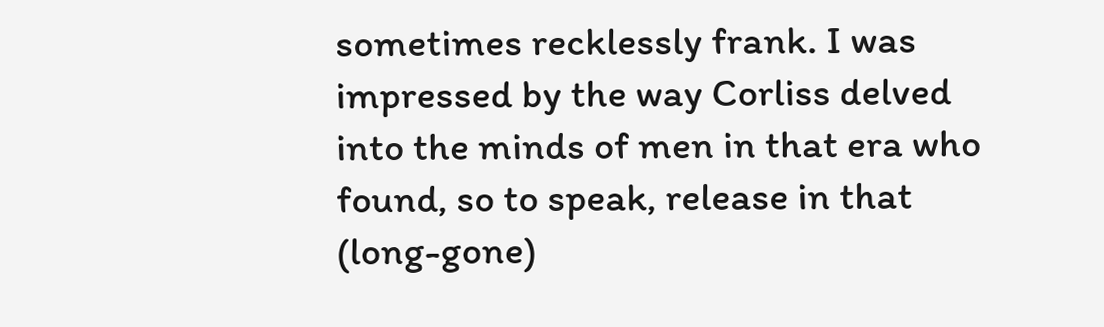sometimes recklessly frank. I was impressed by the way Corliss delved into the minds of men in that era who found, so to speak, release in that (long-gone)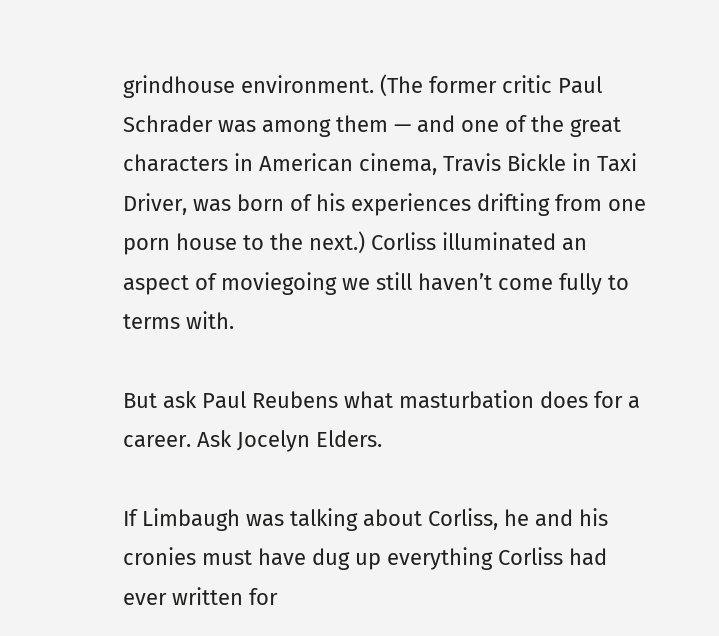grindhouse environment. (The former critic Paul Schrader was among them — and one of the great characters in American cinema, Travis Bickle in Taxi Driver, was born of his experiences drifting from one porn house to the next.) Corliss illuminated an aspect of moviegoing we still haven’t come fully to terms with.

But ask Paul Reubens what masturbation does for a career. Ask Jocelyn Elders.

If Limbaugh was talking about Corliss, he and his cronies must have dug up everything Corliss had ever written for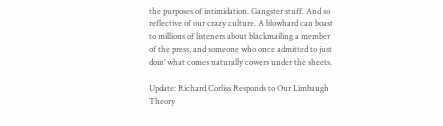the purposes of intimidation. Gangster stuff. And so reflective of our crazy culture. A blowhard can boast to millions of listeners about blackmailing a member of the press, and someone who once admitted to just doin’ what comes naturally cowers under the sheets.

Update: Richard Corliss Responds to Our Limbaugh Theory